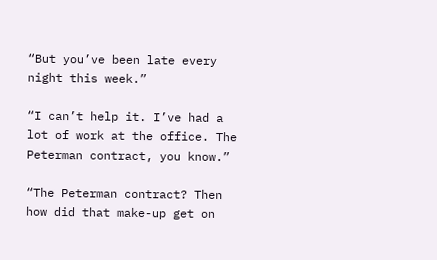“But you’ve been late every night this week.”

“I can’t help it. I’ve had a lot of work at the office. The Peterman contract, you know.”

“The Peterman contract? Then how did that make-up get on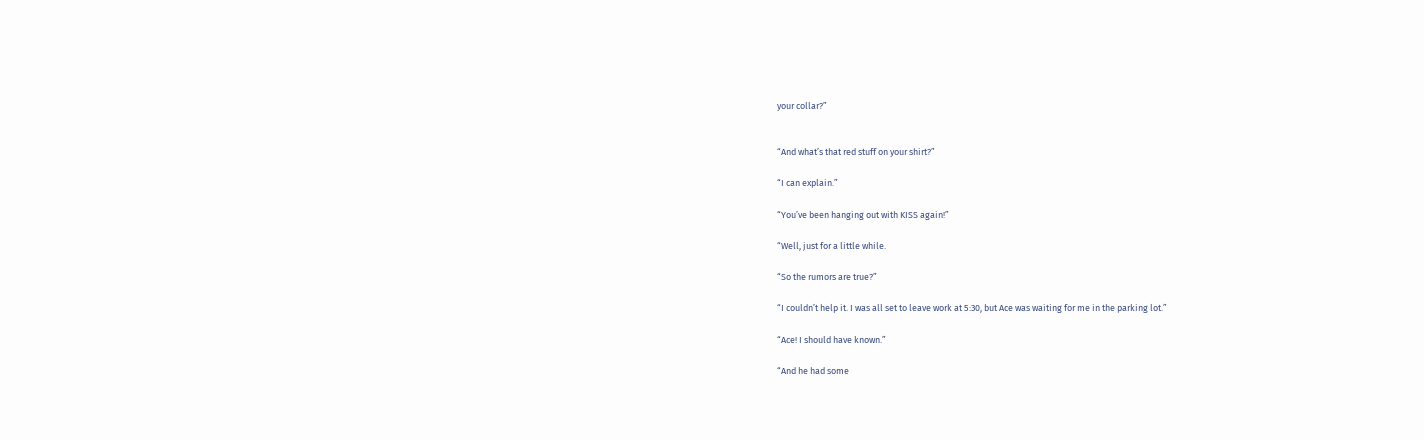your collar?”


“And what’s that red stuff on your shirt?”

“I can explain.”

“You’ve been hanging out with KISS again!”

“Well, just for a little while.

“So the rumors are true?”

“I couldn’t help it. I was all set to leave work at 5:30, but Ace was waiting for me in the parking lot.”

“Ace! I should have known.”

“And he had some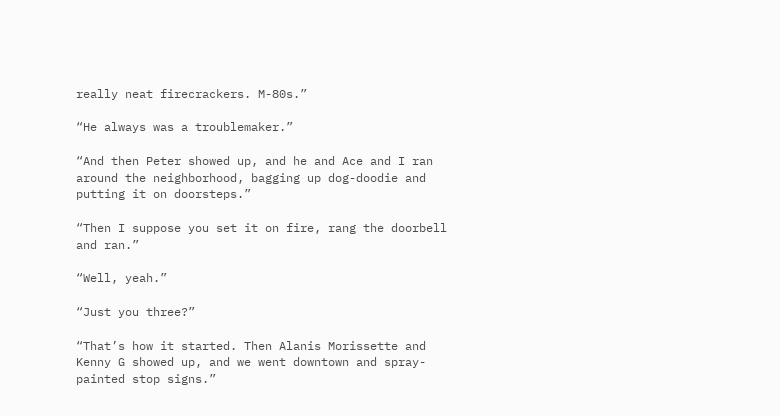really neat firecrackers. M-80s.”

“He always was a troublemaker.”

“And then Peter showed up, and he and Ace and I ran around the neighborhood, bagging up dog-doodie and putting it on doorsteps.”

“Then I suppose you set it on fire, rang the doorbell and ran.”

“Well, yeah.”

“Just you three?”

“That’s how it started. Then Alanis Morissette and Kenny G showed up, and we went downtown and spray-painted stop signs.”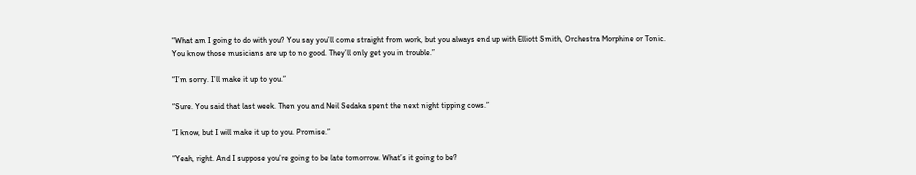“What am I going to do with you? You say you’ll come straight from work, but you always end up with Elliott Smith, Orchestra Morphine or Tonic. You know those musicians are up to no good. They’ll only get you in trouble.”

“I’m sorry. I’ll make it up to you.”

“Sure. You said that last week. Then you and Neil Sedaka spent the next night tipping cows.”

“I know, but I will make it up to you. Promise.”

“Yeah, right. And I suppose you’re going to be late tomorrow. What’s it going to be?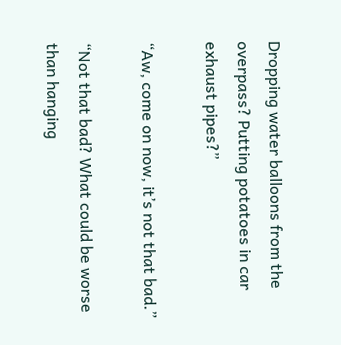Dropping water balloons from the overpass? Putting potatoes in car exhaust pipes?”

“Aw, come on now, it’s not that bad.”

“Not that bad? What could be worse than hanging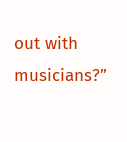out with musicians?”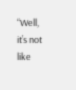“Well, it’s not like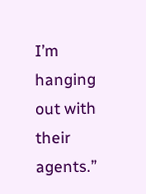I’m hanging out with their agents.”